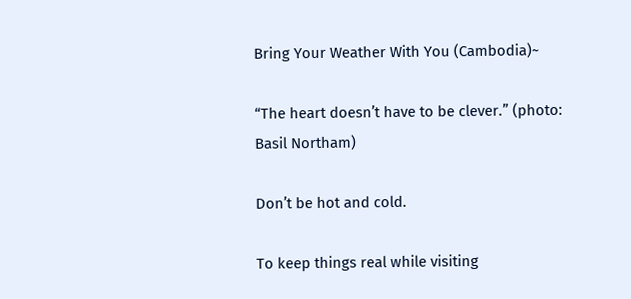Bring Your Weather With You (Cambodia)~

“The heart doesn’t have to be clever.” (photo: Basil Northam)

Don’t be hot and cold.

To keep things real while visiting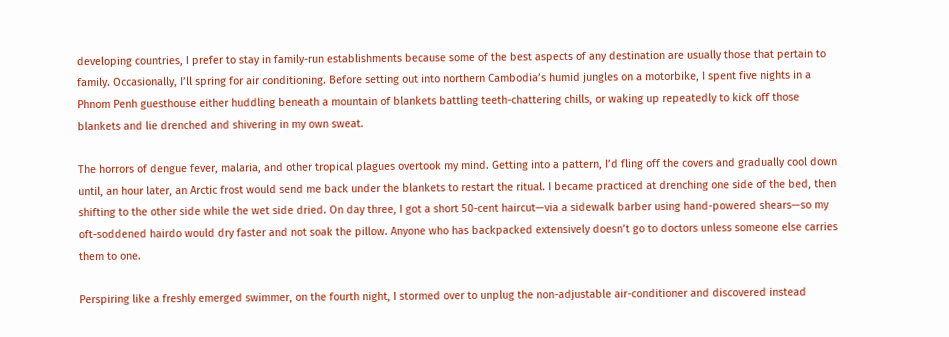developing countries, I prefer to stay in family-run establishments because some of the best aspects of any destination are usually those that pertain to family. Occasionally, I’ll spring for air conditioning. Before setting out into northern Cambodia’s humid jungles on a motorbike, I spent five nights in a Phnom Penh guesthouse either huddling beneath a mountain of blankets battling teeth-chattering chills, or waking up repeatedly to kick off those blankets and lie drenched and shivering in my own sweat.

The horrors of dengue fever, malaria, and other tropical plagues overtook my mind. Getting into a pattern, I’d fling off the covers and gradually cool down until, an hour later, an Arctic frost would send me back under the blankets to restart the ritual. I became practiced at drenching one side of the bed, then shifting to the other side while the wet side dried. On day three, I got a short 50-cent haircut—via a sidewalk barber using hand-powered shears—so my oft-soddened hairdo would dry faster and not soak the pillow. Anyone who has backpacked extensively doesn’t go to doctors unless someone else carries them to one.

Perspiring like a freshly emerged swimmer, on the fourth night, I stormed over to unplug the non-adjustable air-conditioner and discovered instead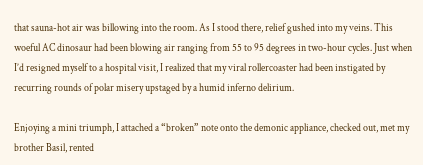that sauna-hot air was billowing into the room. As I stood there, relief gushed into my veins. This woeful AC dinosaur had been blowing air ranging from 55 to 95 degrees in two-hour cycles. Just when I’d resigned myself to a hospital visit, I realized that my viral rollercoaster had been instigated by recurring rounds of polar misery upstaged by a humid inferno delirium.

Enjoying a mini triumph, I attached a “broken” note onto the demonic appliance, checked out, met my brother Basil, rented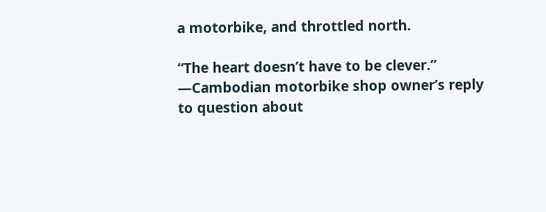a motorbike, and throttled north.

“The heart doesn’t have to be clever.” —Cambodian motorbike shop owner’s reply to question about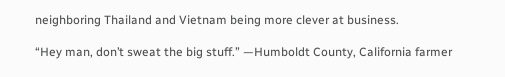neighboring Thailand and Vietnam being more clever at business.

“Hey man, don’t sweat the big stuff.” —Humboldt County, California farmer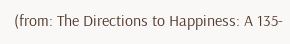(from: The Directions to Happiness: A 135-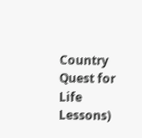Country Quest for Life Lessons)